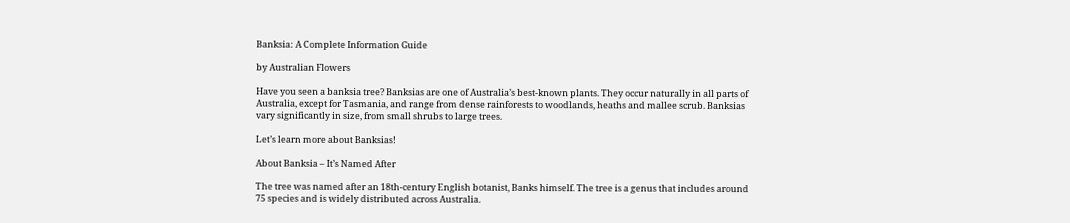Banksia: A Complete Information Guide

by Australian Flowers

Have you seen a banksia tree? Banksias are one of Australia’s best-known plants. They occur naturally in all parts of Australia, except for Tasmania, and range from dense rainforests to woodlands, heaths and mallee scrub. Banksias vary significantly in size, from small shrubs to large trees.

Let’s learn more about Banksias!

About Banksia – It’s Named After

The tree was named after an 18th-century English botanist, Banks himself. The tree is a genus that includes around 75 species and is widely distributed across Australia.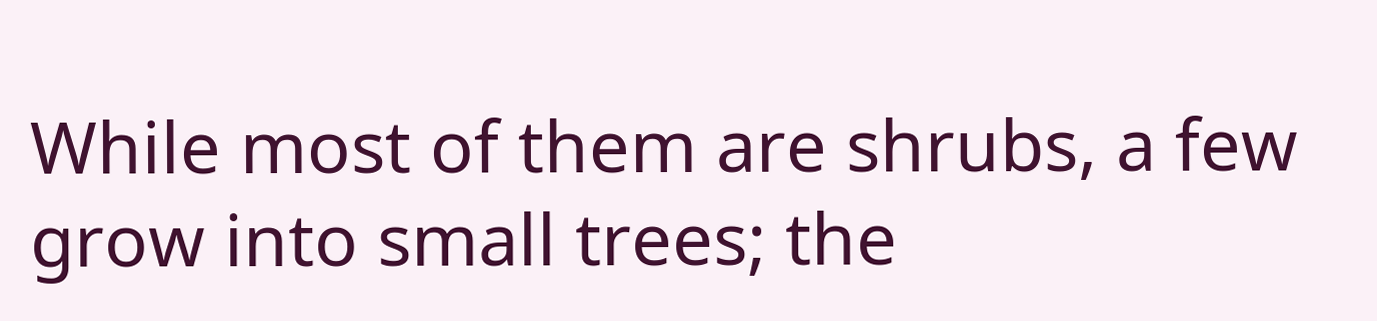While most of them are shrubs, a few grow into small trees; the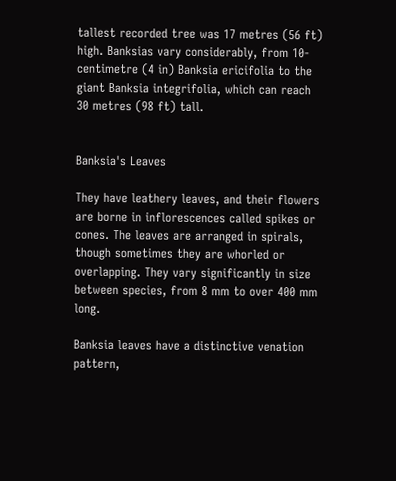tallest recorded tree was 17 metres (56 ft) high. Banksias vary considerably, from 10-centimetre (4 in) Banksia ericifolia to the giant Banksia integrifolia, which can reach 30 metres (98 ft) tall.


Banksia's Leaves

They have leathery leaves, and their flowers are borne in inflorescences called spikes or cones. The leaves are arranged in spirals, though sometimes they are whorled or overlapping. They vary significantly in size between species, from 8 mm to over 400 mm long.

Banksia leaves have a distinctive venation pattern,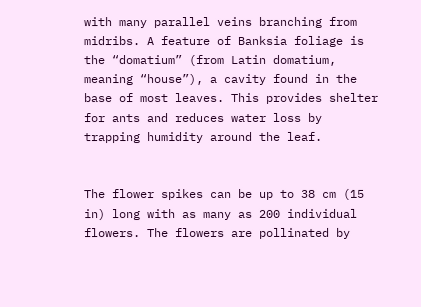with many parallel veins branching from midribs. A feature of Banksia foliage is the “domatium” (from Latin domatium, meaning “house”), a cavity found in the base of most leaves. This provides shelter for ants and reduces water loss by trapping humidity around the leaf.


The flower spikes can be up to 38 cm (15 in) long with as many as 200 individual flowers. The flowers are pollinated by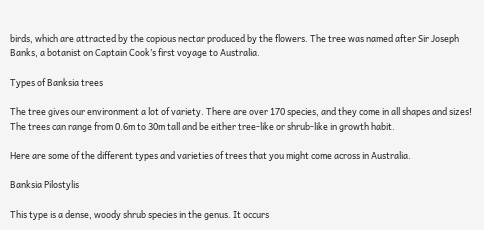birds, which are attracted by the copious nectar produced by the flowers. The tree was named after Sir Joseph Banks, a botanist on Captain Cook’s first voyage to Australia.

Types of Banksia trees

The tree gives our environment a lot of variety. There are over 170 species, and they come in all shapes and sizes! The trees can range from 0.6m to 30m tall and be either tree-like or shrub-like in growth habit.

Here are some of the different types and varieties of trees that you might come across in Australia.

Banksia Pilostylis

This type is a dense, woody shrub species in the genus. It occurs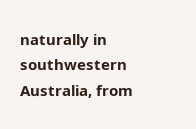naturally in southwestern Australia, from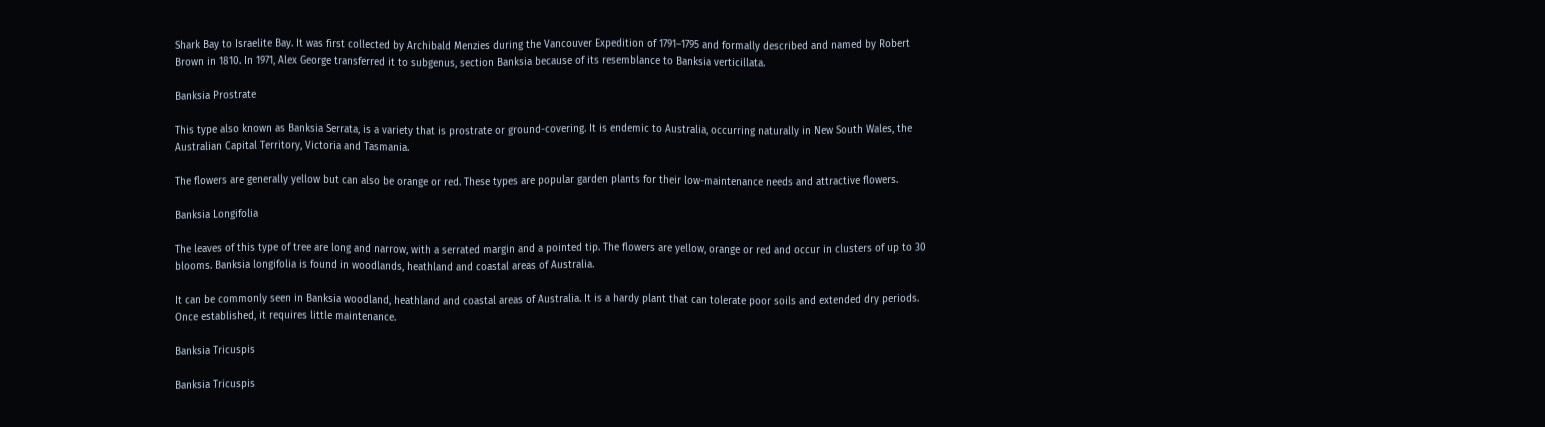Shark Bay to Israelite Bay. It was first collected by Archibald Menzies during the Vancouver Expedition of 1791–1795 and formally described and named by Robert Brown in 1810. In 1971, Alex George transferred it to subgenus, section Banksia because of its resemblance to Banksia verticillata.

Banksia Prostrate

This type also known as Banksia Serrata, is a variety that is prostrate or ground-covering. It is endemic to Australia, occurring naturally in New South Wales, the Australian Capital Territory, Victoria and Tasmania.

The flowers are generally yellow but can also be orange or red. These types are popular garden plants for their low-maintenance needs and attractive flowers.

Banksia Longifolia

The leaves of this type of tree are long and narrow, with a serrated margin and a pointed tip. The flowers are yellow, orange or red and occur in clusters of up to 30 blooms. Banksia longifolia is found in woodlands, heathland and coastal areas of Australia.

It can be commonly seen in Banksia woodland, heathland and coastal areas of Australia. It is a hardy plant that can tolerate poor soils and extended dry periods. Once established, it requires little maintenance.

Banksia Tricuspis

Banksia Tricuspis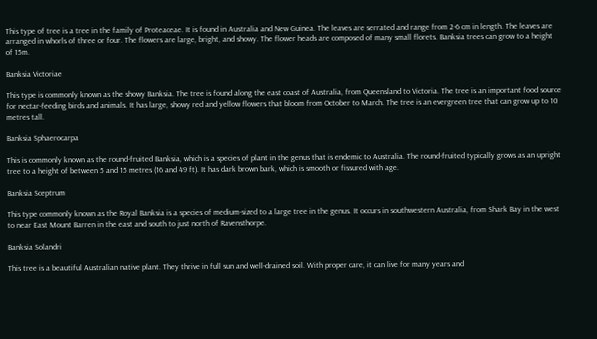This type of tree is a tree in the family of Proteaceae. It is found in Australia and New Guinea. The leaves are serrated and range from 2-6 cm in length. The leaves are arranged in whorls of three or four. The flowers are large, bright, and showy. The flower heads are composed of many small florets. Banksia trees can grow to a height of 15m.

Banksia Victoriae

This type is commonly known as the showy Banksia. The tree is found along the east coast of Australia, from Queensland to Victoria. The tree is an important food source for nectar-feeding birds and animals. It has large, showy red and yellow flowers that bloom from October to March. The tree is an evergreen tree that can grow up to 10 metres tall.

Banksia Sphaerocarpa

This is commonly known as the round-fruited Banksia, which is a species of plant in the genus that is endemic to Australia. The round-fruited typically grows as an upright tree to a height of between 5 and 15 metres (16 and 49 ft). It has dark brown bark, which is smooth or fissured with age.

Banksia Sceptrum

This type commonly known as the Royal Banksia is a species of medium-sized to a large tree in the genus. It occurs in southwestern Australia, from Shark Bay in the west to near East Mount Barren in the east and south to just north of Ravensthorpe.

Banksia Solandri

This tree is a beautiful Australian native plant. They thrive in full sun and well-drained soil. With proper care, it can live for many years and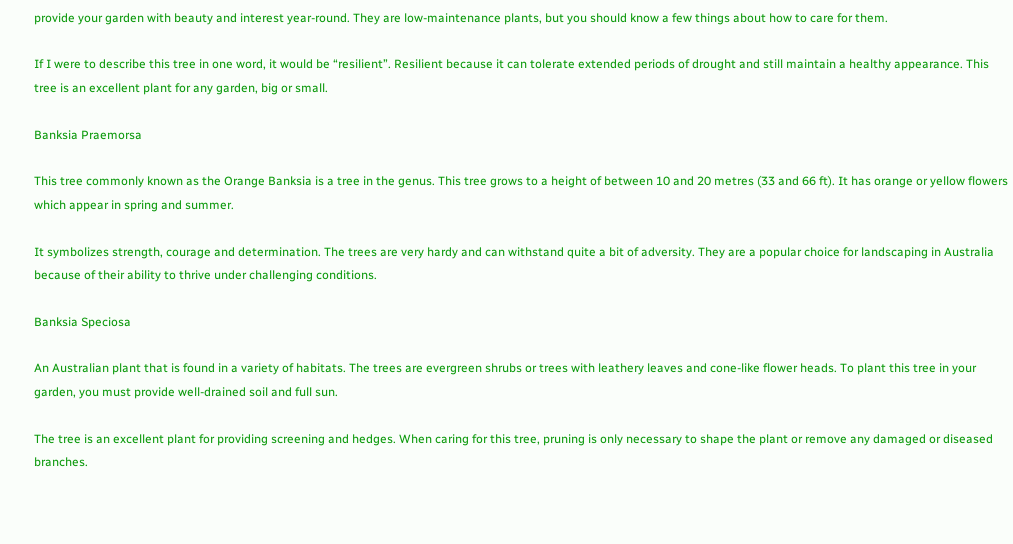provide your garden with beauty and interest year-round. They are low-maintenance plants, but you should know a few things about how to care for them.

If I were to describe this tree in one word, it would be “resilient”. Resilient because it can tolerate extended periods of drought and still maintain a healthy appearance. This tree is an excellent plant for any garden, big or small.

Banksia Praemorsa

This tree commonly known as the Orange Banksia is a tree in the genus. This tree grows to a height of between 10 and 20 metres (33 and 66 ft). It has orange or yellow flowers which appear in spring and summer.

It symbolizes strength, courage and determination. The trees are very hardy and can withstand quite a bit of adversity. They are a popular choice for landscaping in Australia because of their ability to thrive under challenging conditions.

Banksia Speciosa

An Australian plant that is found in a variety of habitats. The trees are evergreen shrubs or trees with leathery leaves and cone-like flower heads. To plant this tree in your garden, you must provide well-drained soil and full sun.

The tree is an excellent plant for providing screening and hedges. When caring for this tree, pruning is only necessary to shape the plant or remove any damaged or diseased branches.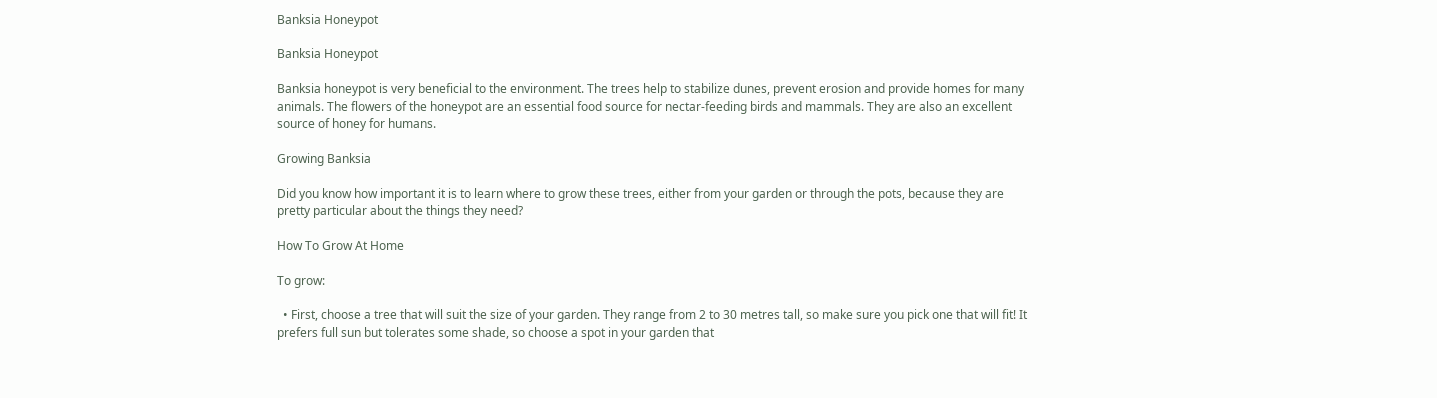Banksia Honeypot

Banksia Honeypot

Banksia honeypot is very beneficial to the environment. The trees help to stabilize dunes, prevent erosion and provide homes for many animals. The flowers of the honeypot are an essential food source for nectar-feeding birds and mammals. They are also an excellent source of honey for humans.

Growing Banksia

Did you know how important it is to learn where to grow these trees, either from your garden or through the pots, because they are pretty particular about the things they need?

How To Grow At Home

To grow:

  • First, choose a tree that will suit the size of your garden. They range from 2 to 30 metres tall, so make sure you pick one that will fit! It prefers full sun but tolerates some shade, so choose a spot in your garden that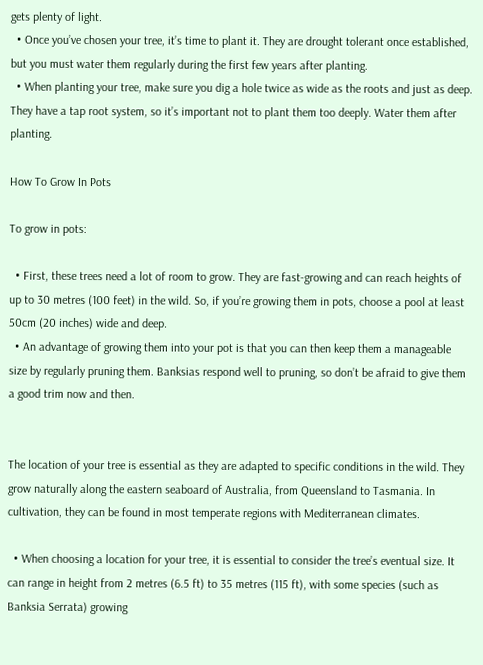gets plenty of light.
  • Once you’ve chosen your tree, it’s time to plant it. They are drought tolerant once established, but you must water them regularly during the first few years after planting.
  • When planting your tree, make sure you dig a hole twice as wide as the roots and just as deep. They have a tap root system, so it’s important not to plant them too deeply. Water them after planting.

How To Grow In Pots

To grow in pots:

  • First, these trees need a lot of room to grow. They are fast-growing and can reach heights of up to 30 metres (100 feet) in the wild. So, if you’re growing them in pots, choose a pool at least 50cm (20 inches) wide and deep.
  • An advantage of growing them into your pot is that you can then keep them a manageable size by regularly pruning them. Banksias respond well to pruning, so don’t be afraid to give them a good trim now and then.


The location of your tree is essential as they are adapted to specific conditions in the wild. They grow naturally along the eastern seaboard of Australia, from Queensland to Tasmania. In cultivation, they can be found in most temperate regions with Mediterranean climates.

  • When choosing a location for your tree, it is essential to consider the tree’s eventual size. It can range in height from 2 metres (6.5 ft) to 35 metres (115 ft), with some species (such as Banksia Serrata) growing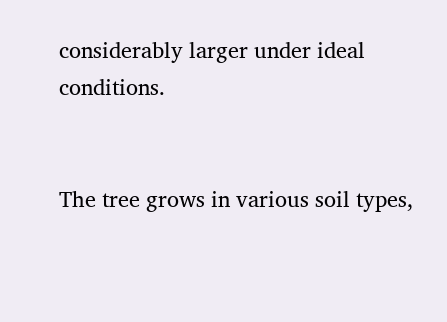considerably larger under ideal conditions.


The tree grows in various soil types,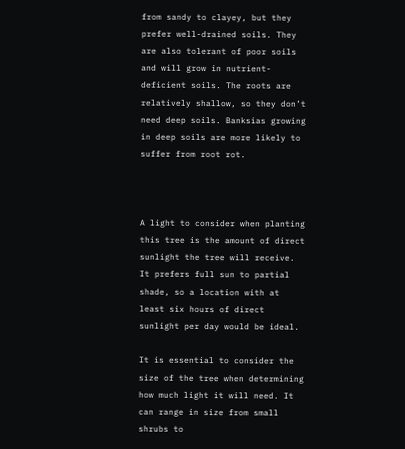from sandy to clayey, but they prefer well-drained soils. They are also tolerant of poor soils and will grow in nutrient-deficient soils. The roots are relatively shallow, so they don’t need deep soils. Banksias growing in deep soils are more likely to suffer from root rot.



A light to consider when planting this tree is the amount of direct sunlight the tree will receive. It prefers full sun to partial shade, so a location with at least six hours of direct sunlight per day would be ideal.

It is essential to consider the size of the tree when determining how much light it will need. It can range in size from small shrubs to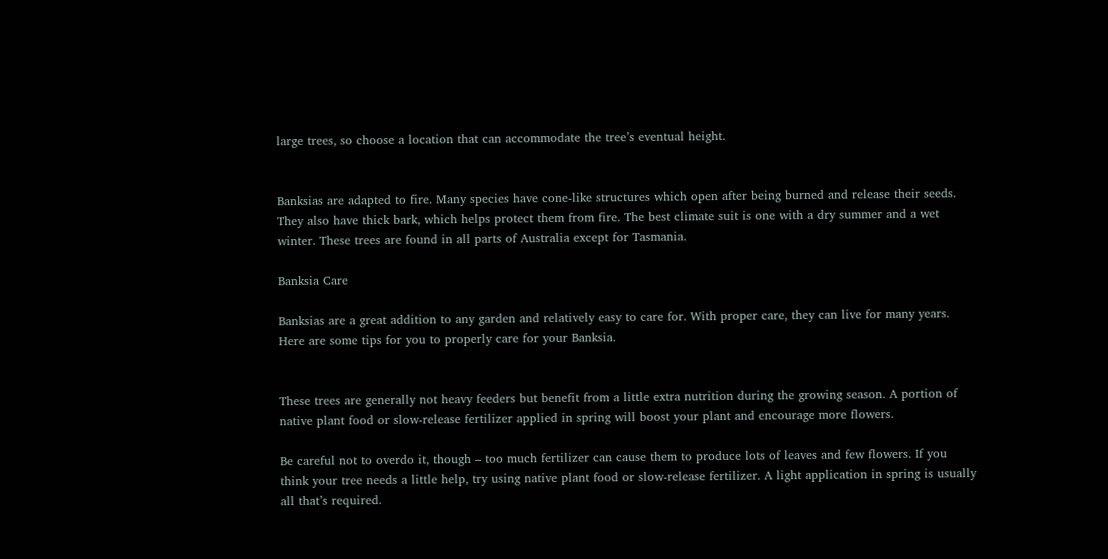large trees, so choose a location that can accommodate the tree’s eventual height.


Banksias are adapted to fire. Many species have cone-like structures which open after being burned and release their seeds. They also have thick bark, which helps protect them from fire. The best climate suit is one with a dry summer and a wet winter. These trees are found in all parts of Australia except for Tasmania.

Banksia Care

Banksias are a great addition to any garden and relatively easy to care for. With proper care, they can live for many years. Here are some tips for you to properly care for your Banksia.


These trees are generally not heavy feeders but benefit from a little extra nutrition during the growing season. A portion of native plant food or slow-release fertilizer applied in spring will boost your plant and encourage more flowers.

Be careful not to overdo it, though – too much fertilizer can cause them to produce lots of leaves and few flowers. If you think your tree needs a little help, try using native plant food or slow-release fertilizer. A light application in spring is usually all that’s required.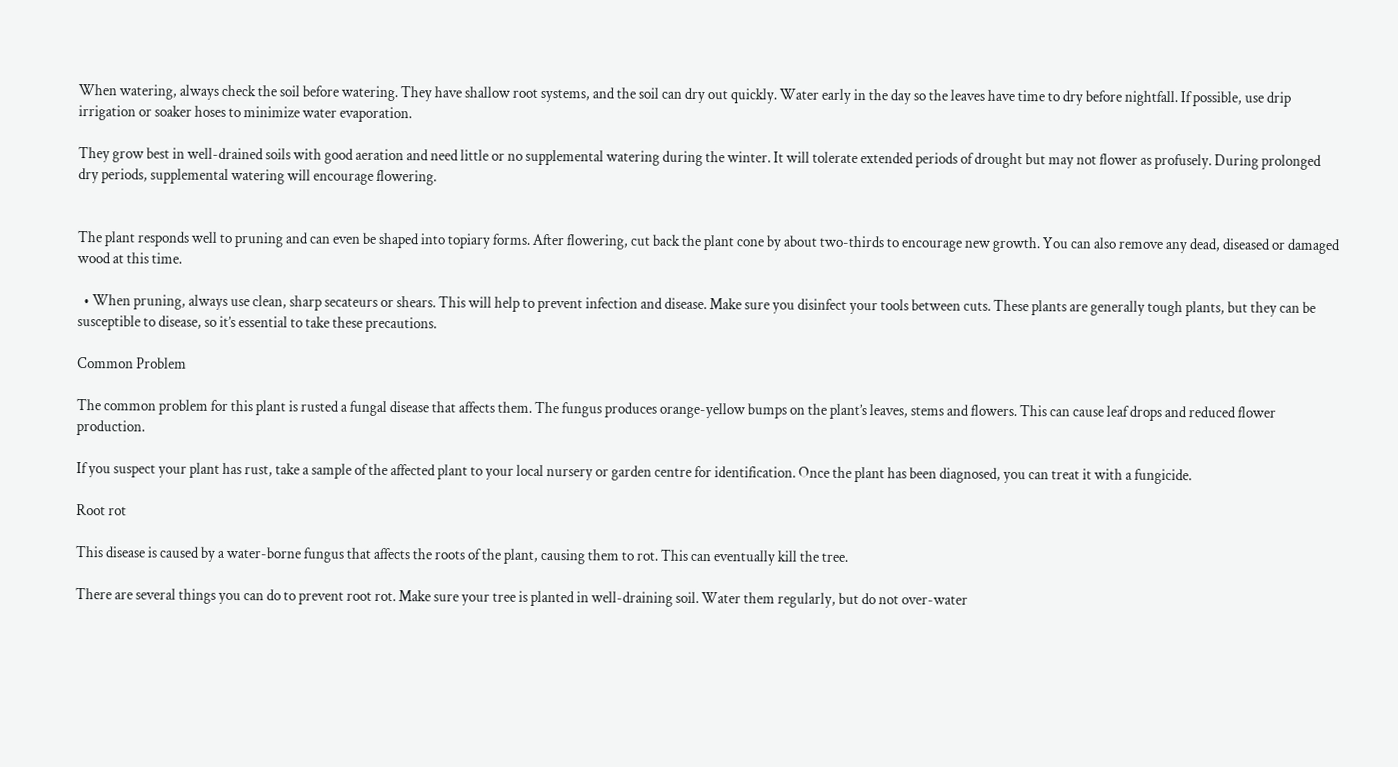When watering, always check the soil before watering. They have shallow root systems, and the soil can dry out quickly. Water early in the day so the leaves have time to dry before nightfall. If possible, use drip irrigation or soaker hoses to minimize water evaporation.

They grow best in well-drained soils with good aeration and need little or no supplemental watering during the winter. It will tolerate extended periods of drought but may not flower as profusely. During prolonged dry periods, supplemental watering will encourage flowering.


The plant responds well to pruning and can even be shaped into topiary forms. After flowering, cut back the plant cone by about two-thirds to encourage new growth. You can also remove any dead, diseased or damaged wood at this time.

  • When pruning, always use clean, sharp secateurs or shears. This will help to prevent infection and disease. Make sure you disinfect your tools between cuts. These plants are generally tough plants, but they can be susceptible to disease, so it’s essential to take these precautions.

Common Problem

The common problem for this plant is rusted a fungal disease that affects them. The fungus produces orange-yellow bumps on the plant’s leaves, stems and flowers. This can cause leaf drops and reduced flower production.

If you suspect your plant has rust, take a sample of the affected plant to your local nursery or garden centre for identification. Once the plant has been diagnosed, you can treat it with a fungicide.

Root rot

This disease is caused by a water-borne fungus that affects the roots of the plant, causing them to rot. This can eventually kill the tree.

There are several things you can do to prevent root rot. Make sure your tree is planted in well-draining soil. Water them regularly, but do not over-water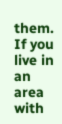them. If you live in an area with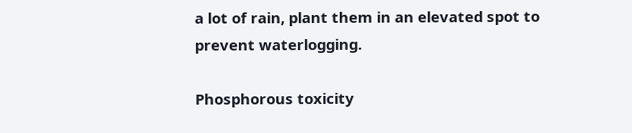a lot of rain, plant them in an elevated spot to prevent waterlogging.

Phosphorous toxicity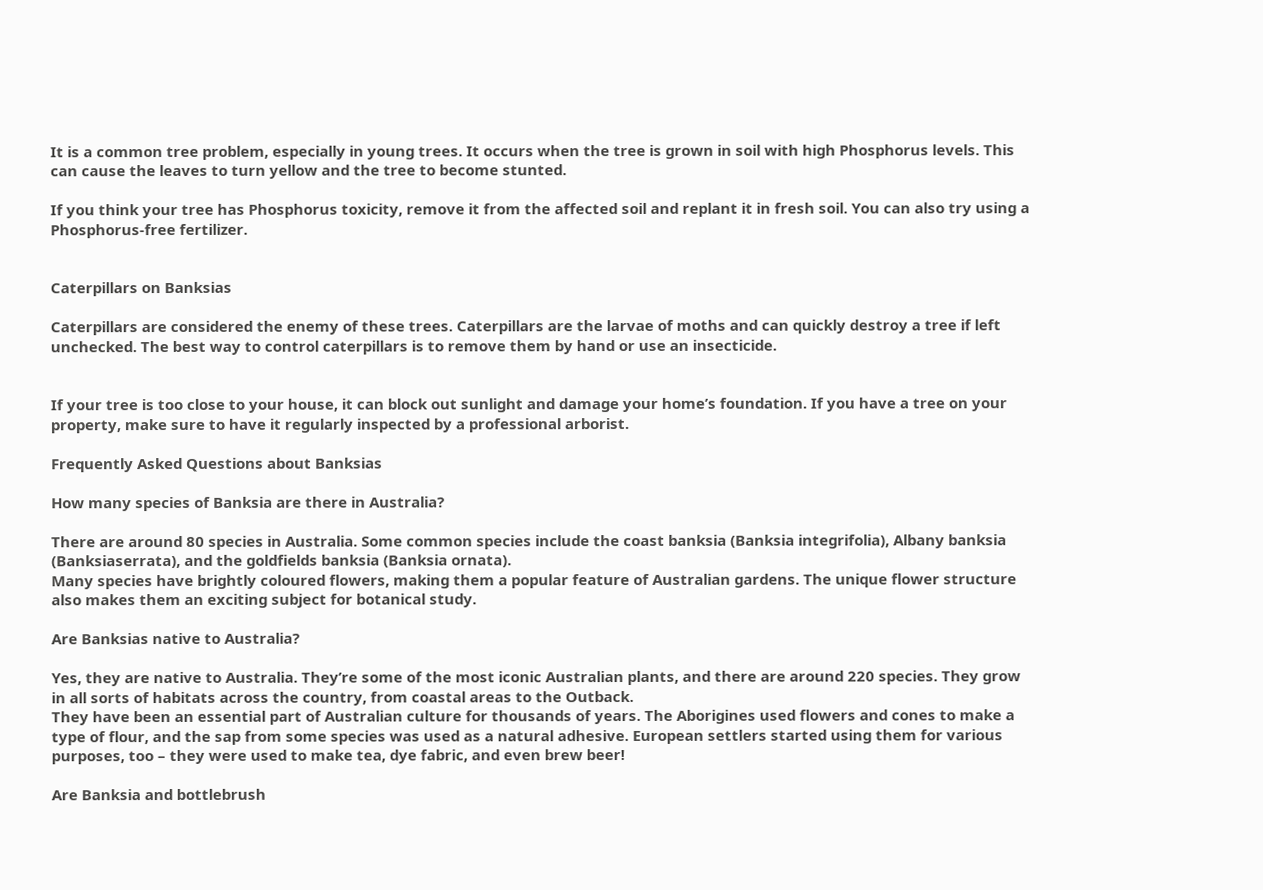It is a common tree problem, especially in young trees. It occurs when the tree is grown in soil with high Phosphorus levels. This can cause the leaves to turn yellow and the tree to become stunted.

If you think your tree has Phosphorus toxicity, remove it from the affected soil and replant it in fresh soil. You can also try using a Phosphorus-free fertilizer.


Caterpillars on Banksias

Caterpillars are considered the enemy of these trees. Caterpillars are the larvae of moths and can quickly destroy a tree if left unchecked. The best way to control caterpillars is to remove them by hand or use an insecticide.


If your tree is too close to your house, it can block out sunlight and damage your home’s foundation. If you have a tree on your property, make sure to have it regularly inspected by a professional arborist.

Frequently Asked Questions about Banksias

How many species of Banksia are there in Australia?

There are around 80 species in Australia. Some common species include the coast banksia (Banksia integrifolia), Albany banksia (Banksiaserrata), and the goldfields banksia (Banksia ornata).
Many species have brightly coloured flowers, making them a popular feature of Australian gardens. The unique flower structure also makes them an exciting subject for botanical study.

Are Banksias native to Australia?

Yes, they are native to Australia. They’re some of the most iconic Australian plants, and there are around 220 species. They grow in all sorts of habitats across the country, from coastal areas to the Outback.
They have been an essential part of Australian culture for thousands of years. The Aborigines used flowers and cones to make a type of flour, and the sap from some species was used as a natural adhesive. European settlers started using them for various purposes, too – they were used to make tea, dye fabric, and even brew beer!

Are Banksia and bottlebrush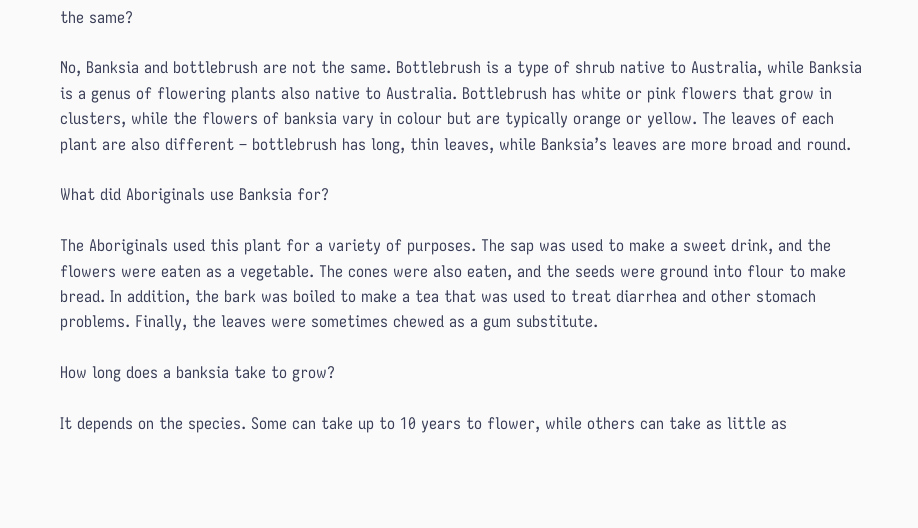the same?

No, Banksia and bottlebrush are not the same. Bottlebrush is a type of shrub native to Australia, while Banksia is a genus of flowering plants also native to Australia. Bottlebrush has white or pink flowers that grow in clusters, while the flowers of banksia vary in colour but are typically orange or yellow. The leaves of each plant are also different – bottlebrush has long, thin leaves, while Banksia’s leaves are more broad and round.

What did Aboriginals use Banksia for?

The Aboriginals used this plant for a variety of purposes. The sap was used to make a sweet drink, and the flowers were eaten as a vegetable. The cones were also eaten, and the seeds were ground into flour to make bread. In addition, the bark was boiled to make a tea that was used to treat diarrhea and other stomach problems. Finally, the leaves were sometimes chewed as a gum substitute.

How long does a banksia take to grow?

It depends on the species. Some can take up to 10 years to flower, while others can take as little as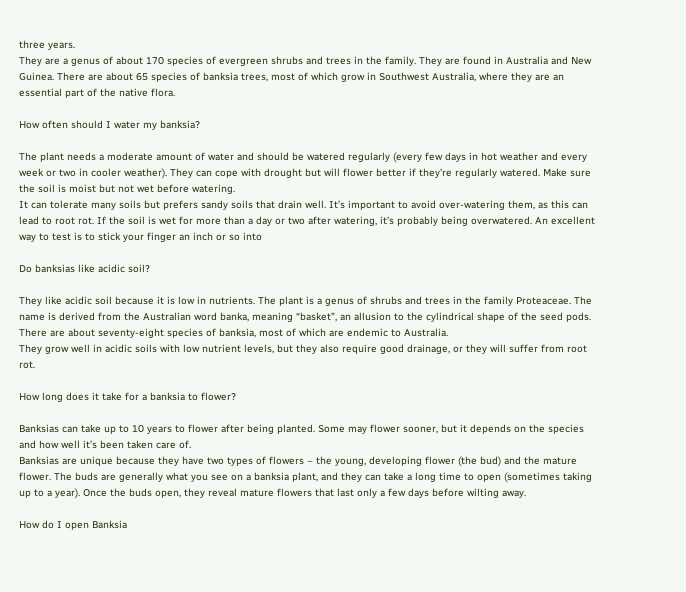three years.
They are a genus of about 170 species of evergreen shrubs and trees in the family. They are found in Australia and New Guinea. There are about 65 species of banksia trees, most of which grow in Southwest Australia, where they are an essential part of the native flora.

How often should I water my banksia?

The plant needs a moderate amount of water and should be watered regularly (every few days in hot weather and every week or two in cooler weather). They can cope with drought but will flower better if they’re regularly watered. Make sure the soil is moist but not wet before watering.
It can tolerate many soils but prefers sandy soils that drain well. It’s important to avoid over-watering them, as this can lead to root rot. If the soil is wet for more than a day or two after watering, it’s probably being overwatered. An excellent way to test is to stick your finger an inch or so into

Do banksias like acidic soil?

They like acidic soil because it is low in nutrients. The plant is a genus of shrubs and trees in the family Proteaceae. The name is derived from the Australian word banka, meaning “basket”, an allusion to the cylindrical shape of the seed pods. There are about seventy-eight species of banksia, most of which are endemic to Australia.
They grow well in acidic soils with low nutrient levels, but they also require good drainage, or they will suffer from root rot.

How long does it take for a banksia to flower?

Banksias can take up to 10 years to flower after being planted. Some may flower sooner, but it depends on the species and how well it’s been taken care of.
Banksias are unique because they have two types of flowers – the young, developing flower (the bud) and the mature flower. The buds are generally what you see on a banksia plant, and they can take a long time to open (sometimes taking up to a year). Once the buds open, they reveal mature flowers that last only a few days before wilting away.

How do I open Banksia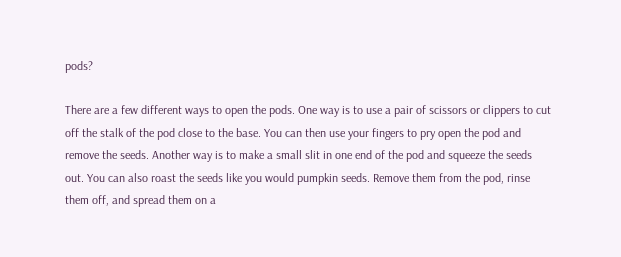pods?

There are a few different ways to open the pods. One way is to use a pair of scissors or clippers to cut off the stalk of the pod close to the base. You can then use your fingers to pry open the pod and remove the seeds. Another way is to make a small slit in one end of the pod and squeeze the seeds out. You can also roast the seeds like you would pumpkin seeds. Remove them from the pod, rinse them off, and spread them on a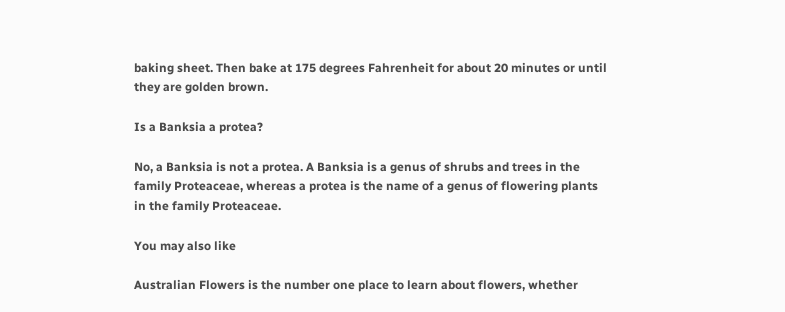baking sheet. Then bake at 175 degrees Fahrenheit for about 20 minutes or until they are golden brown.

Is a Banksia a protea?

No, a Banksia is not a protea. A Banksia is a genus of shrubs and trees in the family Proteaceae, whereas a protea is the name of a genus of flowering plants in the family Proteaceae.

You may also like

Australian Flowers is the number one place to learn about flowers, whether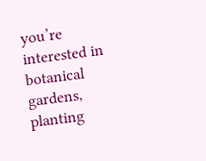you’re interested in botanical gardens, planting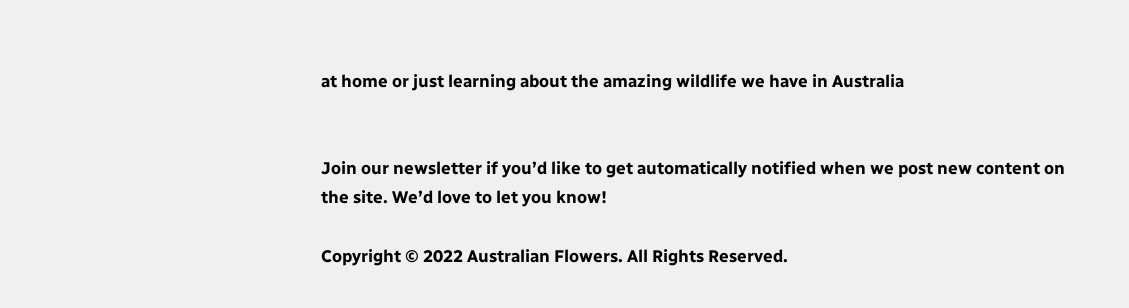at home or just learning about the amazing wildlife we have in Australia


Join our newsletter if you’d like to get automatically notified when we post new content on the site. We’d love to let you know!

Copyright © 2022 Australian Flowers. All Rights Reserved.